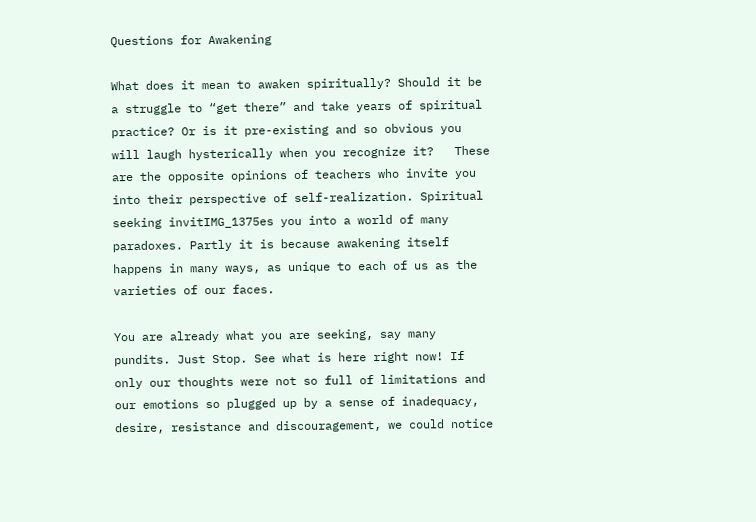Questions for Awakening

What does it mean to awaken spiritually? Should it be a struggle to “get there” and take years of spiritual practice? Or is it pre-existing and so obvious you will laugh hysterically when you recognize it?   These are the opposite opinions of teachers who invite you into their perspective of self-realization. Spiritual seeking invitIMG_1375es you into a world of many paradoxes. Partly it is because awakening itself happens in many ways, as unique to each of us as the varieties of our faces.

You are already what you are seeking, say many pundits. Just Stop. See what is here right now! If only our thoughts were not so full of limitations and our emotions so plugged up by a sense of inadequacy, desire, resistance and discouragement, we could notice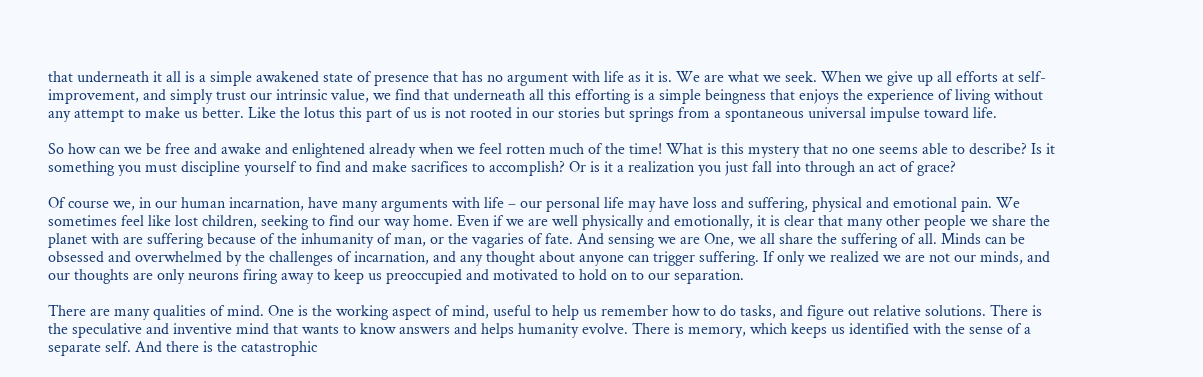that underneath it all is a simple awakened state of presence that has no argument with life as it is. We are what we seek. When we give up all efforts at self-improvement, and simply trust our intrinsic value, we find that underneath all this efforting is a simple beingness that enjoys the experience of living without any attempt to make us better. Like the lotus this part of us is not rooted in our stories but springs from a spontaneous universal impulse toward life.

So how can we be free and awake and enlightened already when we feel rotten much of the time! What is this mystery that no one seems able to describe? Is it something you must discipline yourself to find and make sacrifices to accomplish? Or is it a realization you just fall into through an act of grace?

Of course we, in our human incarnation, have many arguments with life – our personal life may have loss and suffering, physical and emotional pain. We sometimes feel like lost children, seeking to find our way home. Even if we are well physically and emotionally, it is clear that many other people we share the planet with are suffering because of the inhumanity of man, or the vagaries of fate. And sensing we are One, we all share the suffering of all. Minds can be obsessed and overwhelmed by the challenges of incarnation, and any thought about anyone can trigger suffering. If only we realized we are not our minds, and our thoughts are only neurons firing away to keep us preoccupied and motivated to hold on to our separation.

There are many qualities of mind. One is the working aspect of mind, useful to help us remember how to do tasks, and figure out relative solutions. There is the speculative and inventive mind that wants to know answers and helps humanity evolve. There is memory, which keeps us identified with the sense of a separate self. And there is the catastrophic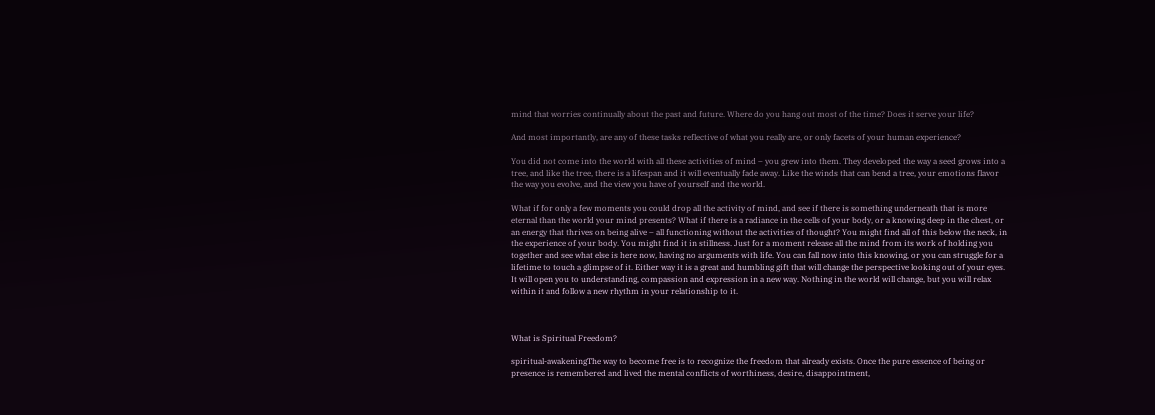mind that worries continually about the past and future. Where do you hang out most of the time? Does it serve your life?

And most importantly, are any of these tasks reflective of what you really are, or only facets of your human experience?

You did not come into the world with all these activities of mind – you grew into them. They developed the way a seed grows into a tree, and like the tree, there is a lifespan and it will eventually fade away. Like the winds that can bend a tree, your emotions flavor the way you evolve, and the view you have of yourself and the world.

What if for only a few moments you could drop all the activity of mind, and see if there is something underneath that is more eternal than the world your mind presents? What if there is a radiance in the cells of your body, or a knowing deep in the chest, or an energy that thrives on being alive – all functioning without the activities of thought? You might find all of this below the neck, in the experience of your body. You might find it in stillness. Just for a moment release all the mind from its work of holding you together and see what else is here now, having no arguments with life. You can fall now into this knowing, or you can struggle for a lifetime to touch a glimpse of it. Either way it is a great and humbling gift that will change the perspective looking out of your eyes. It will open you to understanding, compassion and expression in a new way. Nothing in the world will change, but you will relax within it and follow a new rhythm in your relationship to it.



What is Spiritual Freedom?

spiritual-awakeningThe way to become free is to recognize the freedom that already exists. Once the pure essence of being or presence is remembered and lived the mental conflicts of worthiness, desire, disappointment,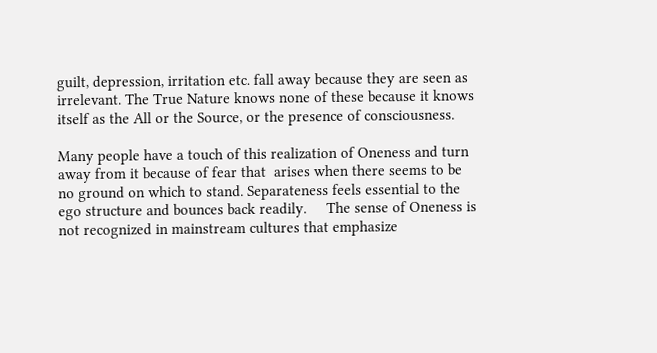guilt, depression, irritation etc. fall away because they are seen as irrelevant. The True Nature knows none of these because it knows itself as the All or the Source, or the presence of consciousness.

Many people have a touch of this realization of Oneness and turn away from it because of fear that  arises when there seems to be no ground on which to stand. Separateness feels essential to the ego structure and bounces back readily.     The sense of Oneness is not recognized in mainstream cultures that emphasize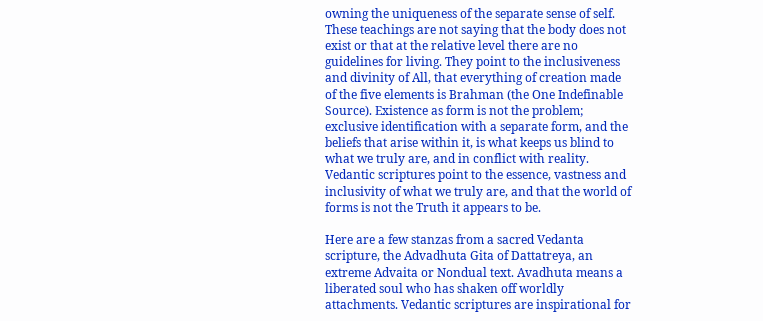owning the uniqueness of the separate sense of self. These teachings are not saying that the body does not exist or that at the relative level there are no guidelines for living. They point to the inclusiveness and divinity of All, that everything of creation made of the five elements is Brahman (the One Indefinable Source). Existence as form is not the problem; exclusive identification with a separate form, and the beliefs that arise within it, is what keeps us blind to what we truly are, and in conflict with reality. Vedantic scriptures point to the essence, vastness and inclusivity of what we truly are, and that the world of forms is not the Truth it appears to be.

Here are a few stanzas from a sacred Vedanta scripture, the Advadhuta Gita of Dattatreya, an extreme Advaita or Nondual text. Avadhuta means a liberated soul who has shaken off worldly attachments. Vedantic scriptures are inspirational for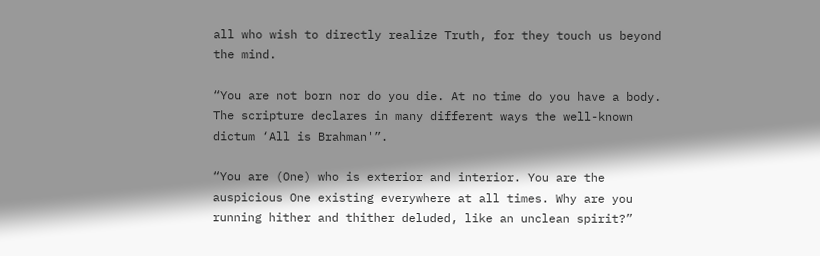all who wish to directly realize Truth, for they touch us beyond the mind.

“You are not born nor do you die. At no time do you have a body. The scripture declares in many different ways the well-known dictum ‘All is Brahman'”.

“You are (One) who is exterior and interior. You are the auspicious One existing everywhere at all times. Why are you running hither and thither deluded, like an unclean spirit?”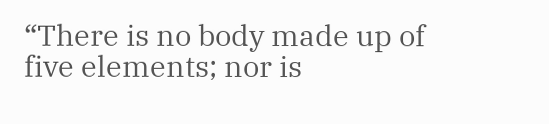“There is no body made up of five elements; nor is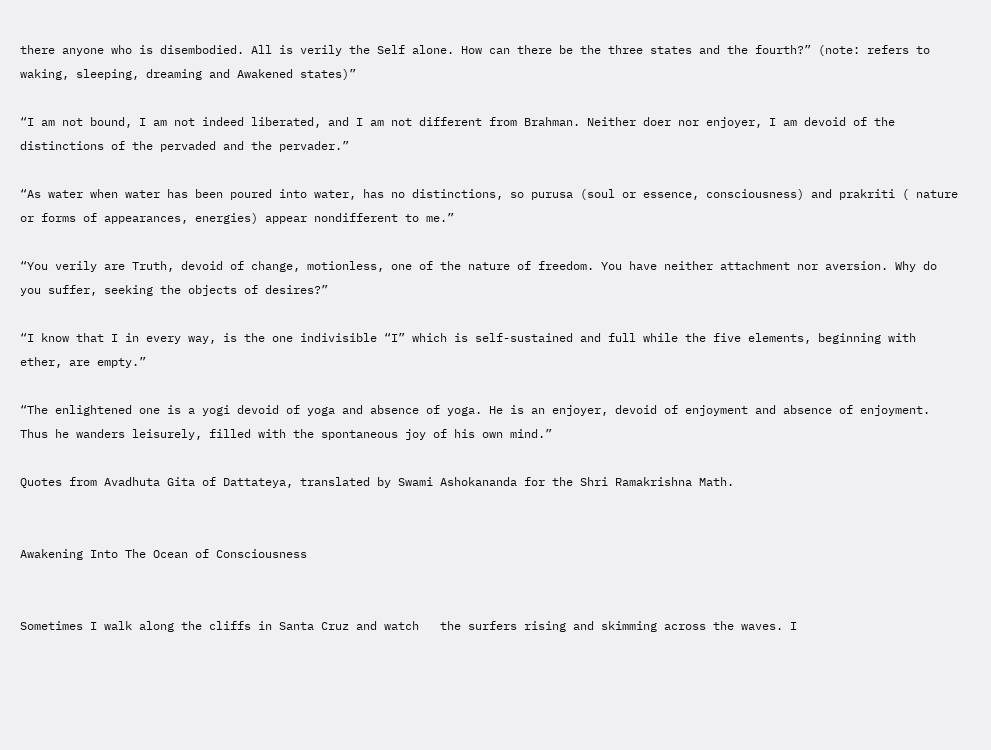there anyone who is disembodied. All is verily the Self alone. How can there be the three states and the fourth?” (note: refers to waking, sleeping, dreaming and Awakened states)”

“I am not bound, I am not indeed liberated, and I am not different from Brahman. Neither doer nor enjoyer, I am devoid of the distinctions of the pervaded and the pervader.”

“As water when water has been poured into water, has no distinctions, so purusa (soul or essence, consciousness) and prakriti ( nature or forms of appearances, energies) appear nondifferent to me.”

“You verily are Truth, devoid of change, motionless, one of the nature of freedom. You have neither attachment nor aversion. Why do you suffer, seeking the objects of desires?”

“I know that I in every way, is the one indivisible “I” which is self-sustained and full while the five elements, beginning with ether, are empty.”

“The enlightened one is a yogi devoid of yoga and absence of yoga. He is an enjoyer, devoid of enjoyment and absence of enjoyment. Thus he wanders leisurely, filled with the spontaneous joy of his own mind.”

Quotes from Avadhuta Gita of Dattateya, translated by Swami Ashokananda for the Shri Ramakrishna Math.


Awakening Into The Ocean of Consciousness


Sometimes I walk along the cliffs in Santa Cruz and watch   the surfers rising and skimming across the waves. I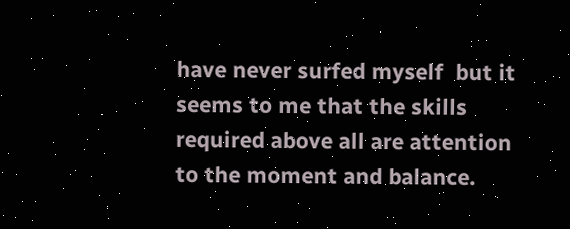have never surfed myself  but it seems to me that the skills required above all are attention to the moment and balance.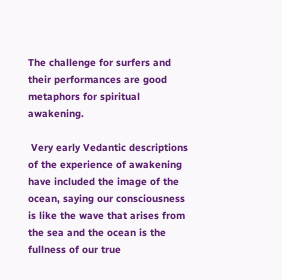The challenge for surfers and their performances are good metaphors for spiritual awakening.

 Very early Vedantic descriptions of the experience of awakening have included the image of the ocean, saying our consciousness is like the wave that arises from the sea and the ocean is the fullness of our true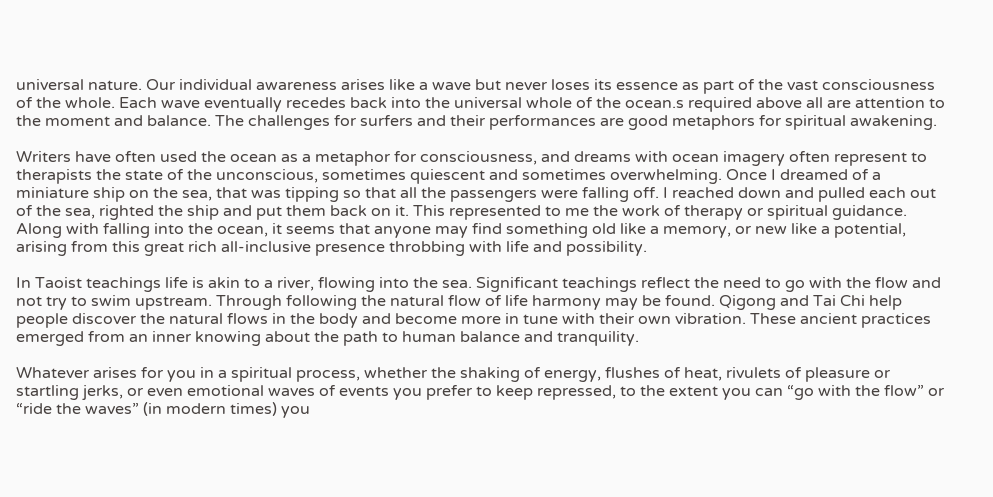universal nature. Our individual awareness arises like a wave but never loses its essence as part of the vast consciousness of the whole. Each wave eventually recedes back into the universal whole of the ocean.s required above all are attention to the moment and balance. The challenges for surfers and their performances are good metaphors for spiritual awakening.

Writers have often used the ocean as a metaphor for consciousness, and dreams with ocean imagery often represent to therapists the state of the unconscious, sometimes quiescent and sometimes overwhelming. Once I dreamed of a miniature ship on the sea, that was tipping so that all the passengers were falling off. I reached down and pulled each out of the sea, righted the ship and put them back on it. This represented to me the work of therapy or spiritual guidance. Along with falling into the ocean, it seems that anyone may find something old like a memory, or new like a potential, arising from this great rich all-inclusive presence throbbing with life and possibility.

In Taoist teachings life is akin to a river, flowing into the sea. Significant teachings reflect the need to go with the flow and not try to swim upstream. Through following the natural flow of life harmony may be found. Qigong and Tai Chi help people discover the natural flows in the body and become more in tune with their own vibration. These ancient practices emerged from an inner knowing about the path to human balance and tranquility.

Whatever arises for you in a spiritual process, whether the shaking of energy, flushes of heat, rivulets of pleasure or startling jerks, or even emotional waves of events you prefer to keep repressed, to the extent you can “go with the flow” or “ride the waves” (in modern times) you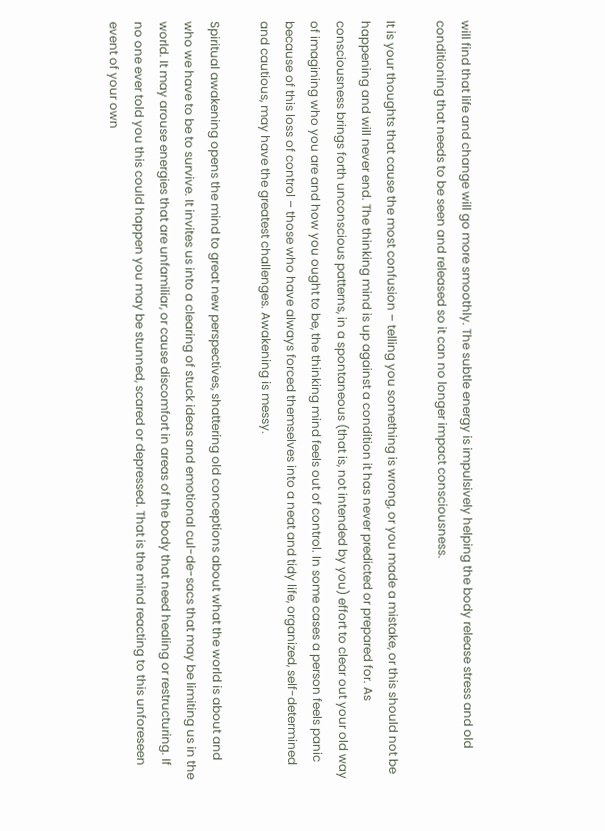will find that life and change will go more smoothly. The subtle energy is impulsively helping the body release stress and old conditioning that needs to be seen and released so it can no longer impact consciousness.

It is your thoughts that cause the most confusion – telling you something is wrong, or you made a mistake, or this should not be happening and will never end. The thinking mind is up against a condition it has never predicted or prepared for. As consciousness brings forth unconscious patterns, in a spontaneous (that is, not intended by you) effort to clear out your old way of imagining who you are and how you ought to be, the thinking mind feels out of control. In some cases a person feels panic because of this loss of control – those who have always forced themselves into a neat and tidy life, organized, self-determined and cautious, may have the greatest challenges. Awakening is messy.

Spiritual awakening opens the mind to great new perspectives, shattering old conceptions about what the world is about and who we have to be to survive. It invites us into a clearing of stuck ideas and emotional cul-de-sacs that may be limiting us in the world. It may arouse energies that are unfamiliar, or cause discomfort in areas of the body that need healing or restructuring. If no one ever told you this could happen you may be stunned, scared or depressed. That is the mind reacting to this unforeseen event of your own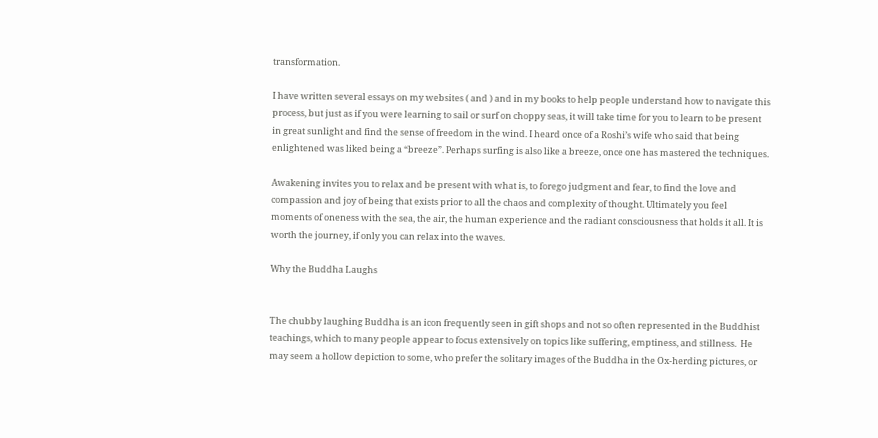transformation.

I have written several essays on my websites ( and ) and in my books to help people understand how to navigate this process, but just as if you were learning to sail or surf on choppy seas, it will take time for you to learn to be present in great sunlight and find the sense of freedom in the wind. I heard once of a Roshi’s wife who said that being enlightened was liked being a “breeze”. Perhaps surfing is also like a breeze, once one has mastered the techniques.

Awakening invites you to relax and be present with what is, to forego judgment and fear, to find the love and compassion and joy of being that exists prior to all the chaos and complexity of thought. Ultimately you feel moments of oneness with the sea, the air, the human experience and the radiant consciousness that holds it all. It is worth the journey, if only you can relax into the waves.

Why the Buddha Laughs


The chubby laughing Buddha is an icon frequently seen in gift shops and not so often represented in the Buddhist teachings, which to many people appear to focus extensively on topics like suffering, emptiness, and stillness.  He may seem a hollow depiction to some, who prefer the solitary images of the Buddha in the Ox-herding pictures, or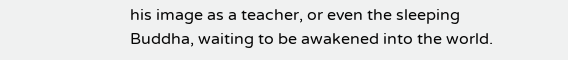his image as a teacher, or even the sleeping Buddha, waiting to be awakened into the world.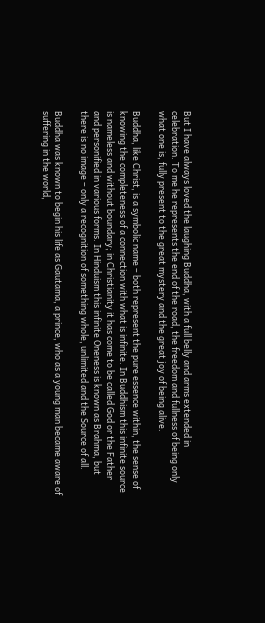But I have always loved the laughing Buddha, with a full belly and arms extended in celebration. To me he represents the end of the road, the freedom and fullness of being only what one is, fully present to the great mystery and the great joy of being alive.

Buddha, like Christ, is a symbolic name – both represent the pure essence within, the sense of knowing the completeness of a connection with what is infinite. In Buddhism this infinite source is nameless and without boundary; in Christianity it has come to be called God or the Father and personified in various forms. In Hinduism this infinite Oneness is known as Brahma, but there is no image – only a recognition of something whole, unlimited and the Source of all.

Buddha was known to begin his life as Gautama, a prince, who as a young man became aware of suffering in the world,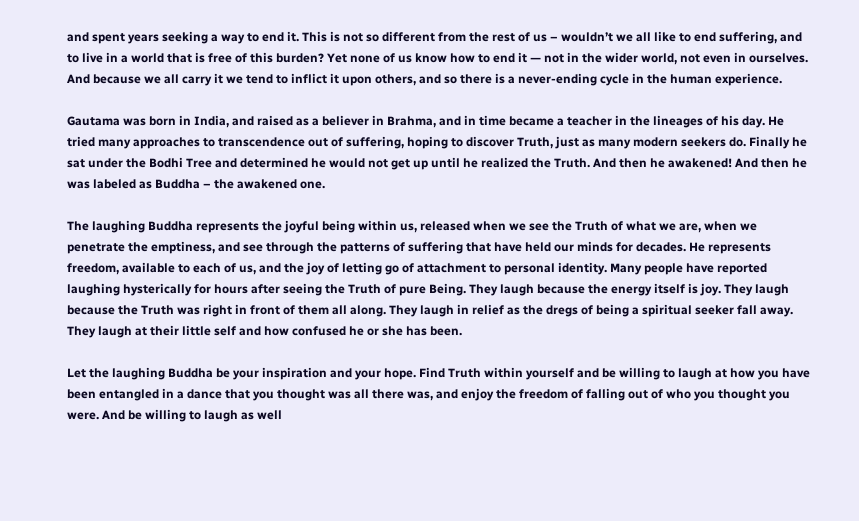and spent years seeking a way to end it. This is not so different from the rest of us – wouldn’t we all like to end suffering, and to live in a world that is free of this burden? Yet none of us know how to end it — not in the wider world, not even in ourselves. And because we all carry it we tend to inflict it upon others, and so there is a never-ending cycle in the human experience.

Gautama was born in India, and raised as a believer in Brahma, and in time became a teacher in the lineages of his day. He tried many approaches to transcendence out of suffering, hoping to discover Truth, just as many modern seekers do. Finally he sat under the Bodhi Tree and determined he would not get up until he realized the Truth. And then he awakened! And then he was labeled as Buddha – the awakened one.

The laughing Buddha represents the joyful being within us, released when we see the Truth of what we are, when we penetrate the emptiness, and see through the patterns of suffering that have held our minds for decades. He represents freedom, available to each of us, and the joy of letting go of attachment to personal identity. Many people have reported laughing hysterically for hours after seeing the Truth of pure Being. They laugh because the energy itself is joy. They laugh because the Truth was right in front of them all along. They laugh in relief as the dregs of being a spiritual seeker fall away. They laugh at their little self and how confused he or she has been.

Let the laughing Buddha be your inspiration and your hope. Find Truth within yourself and be willing to laugh at how you have been entangled in a dance that you thought was all there was, and enjoy the freedom of falling out of who you thought you were. And be willing to laugh as well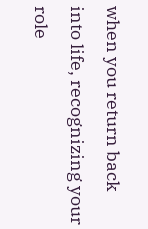when you return back into life, recognizing your role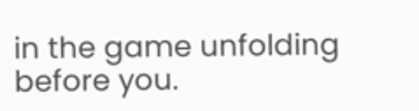in the game unfolding before you.